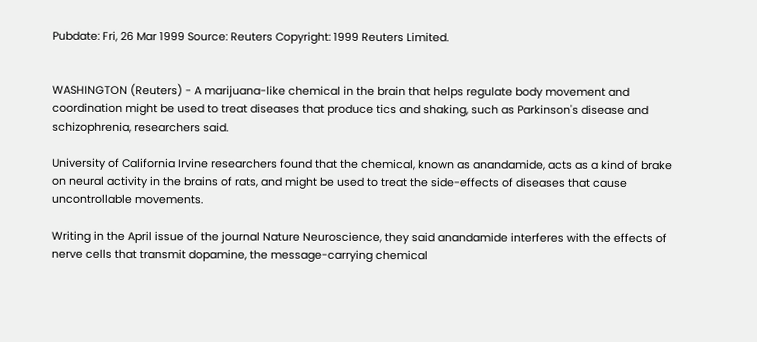Pubdate: Fri, 26 Mar 1999 Source: Reuters Copyright: 1999 Reuters Limited.


WASHINGTON (Reuters) - A marijuana-like chemical in the brain that helps regulate body movement and coordination might be used to treat diseases that produce tics and shaking, such as Parkinson's disease and schizophrenia, researchers said.

University of California Irvine researchers found that the chemical, known as anandamide, acts as a kind of brake on neural activity in the brains of rats, and might be used to treat the side-effects of diseases that cause uncontrollable movements.

Writing in the April issue of the journal Nature Neuroscience, they said anandamide interferes with the effects of nerve cells that transmit dopamine, the message-carrying chemical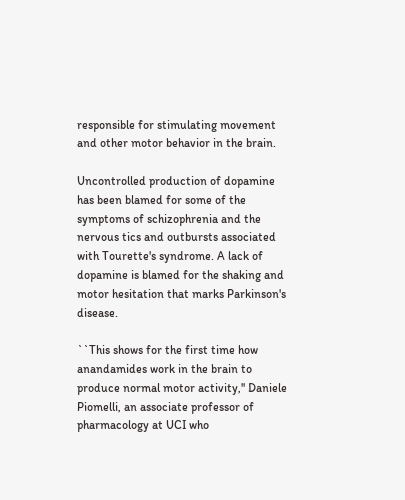responsible for stimulating movement and other motor behavior in the brain.

Uncontrolled production of dopamine has been blamed for some of the symptoms of schizophrenia and the nervous tics and outbursts associated with Tourette's syndrome. A lack of dopamine is blamed for the shaking and motor hesitation that marks Parkinson's disease.

``This shows for the first time how anandamides work in the brain to produce normal motor activity,'' Daniele Piomelli, an associate professor of pharmacology at UCI who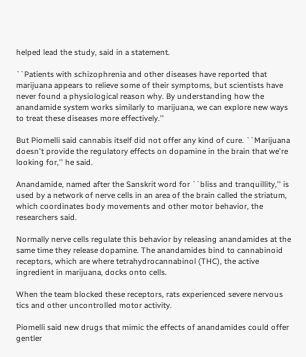helped lead the study, said in a statement.

``Patients with schizophrenia and other diseases have reported that marijuana appears to relieve some of their symptoms, but scientists have never found a physiological reason why. By understanding how the anandamide system works similarly to marijuana, we can explore new ways to treat these diseases more effectively.''

But Piomelli said cannabis itself did not offer any kind of cure. ``Marijuana doesn't provide the regulatory effects on dopamine in the brain that we're looking for,'' he said.

Anandamide, named after the Sanskrit word for ``bliss and tranquillity,'' is used by a network of nerve cells in an area of the brain called the striatum, which coordinates body movements and other motor behavior, the researchers said.

Normally nerve cells regulate this behavior by releasing anandamides at the same time they release dopamine. The anandamides bind to cannabinoid receptors, which are where tetrahydrocannabinol (THC), the active ingredient in marijuana, docks onto cells.

When the team blocked these receptors, rats experienced severe nervous tics and other uncontrolled motor activity.

Piomelli said new drugs that mimic the effects of anandamides could offer gentler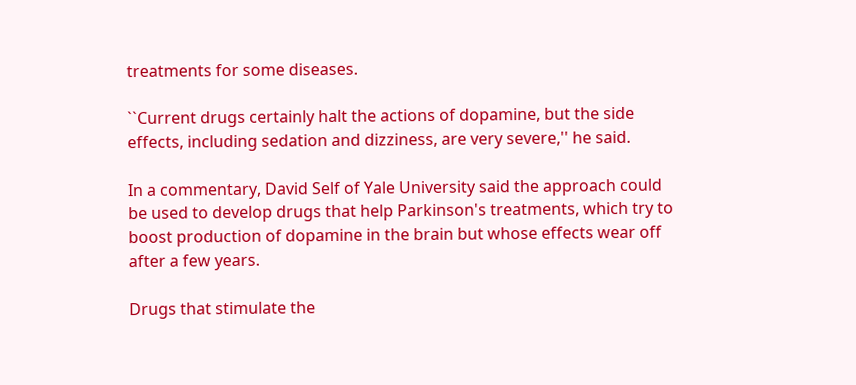treatments for some diseases.

``Current drugs certainly halt the actions of dopamine, but the side effects, including sedation and dizziness, are very severe,'' he said.

In a commentary, David Self of Yale University said the approach could be used to develop drugs that help Parkinson's treatments, which try to boost production of dopamine in the brain but whose effects wear off after a few years.

Drugs that stimulate the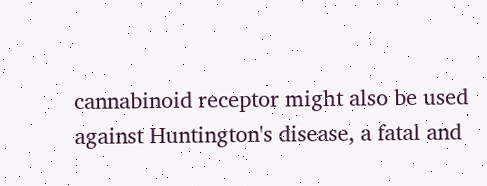cannabinoid receptor might also be used against Huntington's disease, a fatal and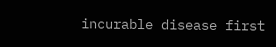incurable disease first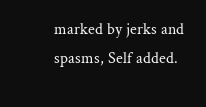marked by jerks and spasms, Self added.